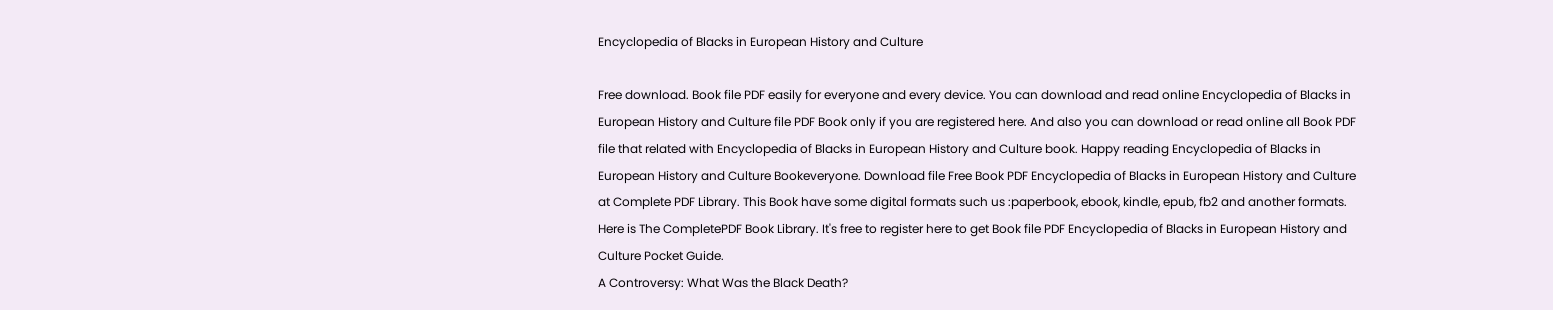Encyclopedia of Blacks in European History and Culture

Free download. Book file PDF easily for everyone and every device. You can download and read online Encyclopedia of Blacks in European History and Culture file PDF Book only if you are registered here. And also you can download or read online all Book PDF file that related with Encyclopedia of Blacks in European History and Culture book. Happy reading Encyclopedia of Blacks in European History and Culture Bookeveryone. Download file Free Book PDF Encyclopedia of Blacks in European History and Culture at Complete PDF Library. This Book have some digital formats such us :paperbook, ebook, kindle, epub, fb2 and another formats. Here is The CompletePDF Book Library. It's free to register here to get Book file PDF Encyclopedia of Blacks in European History and Culture Pocket Guide.
A Controversy: What Was the Black Death?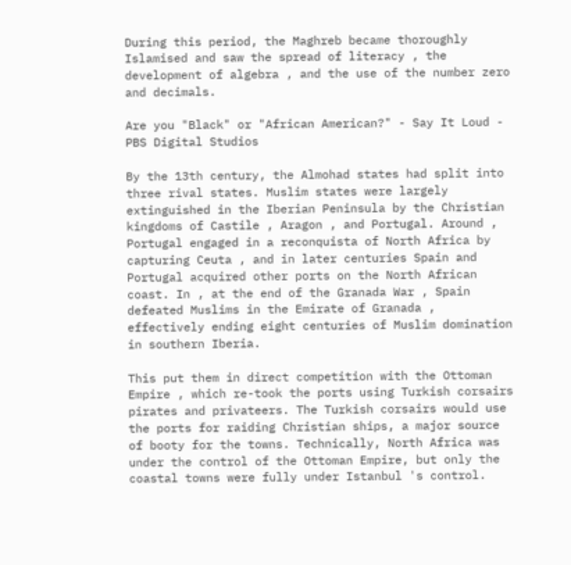During this period, the Maghreb became thoroughly Islamised and saw the spread of literacy , the development of algebra , and the use of the number zero and decimals.

Are you "Black" or "African American?" - Say It Loud - PBS Digital Studios

By the 13th century, the Almohad states had split into three rival states. Muslim states were largely extinguished in the Iberian Peninsula by the Christian kingdoms of Castile , Aragon , and Portugal. Around , Portugal engaged in a reconquista of North Africa by capturing Ceuta , and in later centuries Spain and Portugal acquired other ports on the North African coast. In , at the end of the Granada War , Spain defeated Muslims in the Emirate of Granada , effectively ending eight centuries of Muslim domination in southern Iberia.

This put them in direct competition with the Ottoman Empire , which re-took the ports using Turkish corsairs pirates and privateers. The Turkish corsairs would use the ports for raiding Christian ships, a major source of booty for the towns. Technically, North Africa was under the control of the Ottoman Empire, but only the coastal towns were fully under Istanbul 's control.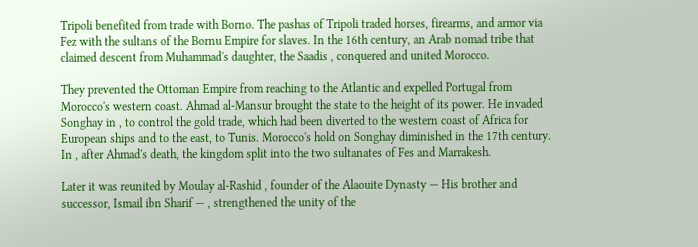Tripoli benefited from trade with Borno. The pashas of Tripoli traded horses, firearms, and armor via Fez with the sultans of the Bornu Empire for slaves. In the 16th century, an Arab nomad tribe that claimed descent from Muhammad's daughter, the Saadis , conquered and united Morocco.

They prevented the Ottoman Empire from reaching to the Atlantic and expelled Portugal from Morocco's western coast. Ahmad al-Mansur brought the state to the height of its power. He invaded Songhay in , to control the gold trade, which had been diverted to the western coast of Africa for European ships and to the east, to Tunis. Morocco's hold on Songhay diminished in the 17th century. In , after Ahmad's death, the kingdom split into the two sultanates of Fes and Marrakesh.

Later it was reunited by Moulay al-Rashid , founder of the Alaouite Dynasty — His brother and successor, Ismail ibn Sharif — , strengthened the unity of the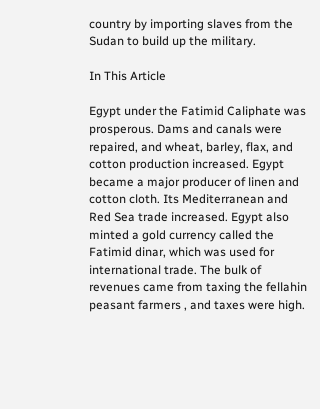country by importing slaves from the Sudan to build up the military.

In This Article

Egypt under the Fatimid Caliphate was prosperous. Dams and canals were repaired, and wheat, barley, flax, and cotton production increased. Egypt became a major producer of linen and cotton cloth. Its Mediterranean and Red Sea trade increased. Egypt also minted a gold currency called the Fatimid dinar, which was used for international trade. The bulk of revenues came from taxing the fellahin peasant farmers , and taxes were high.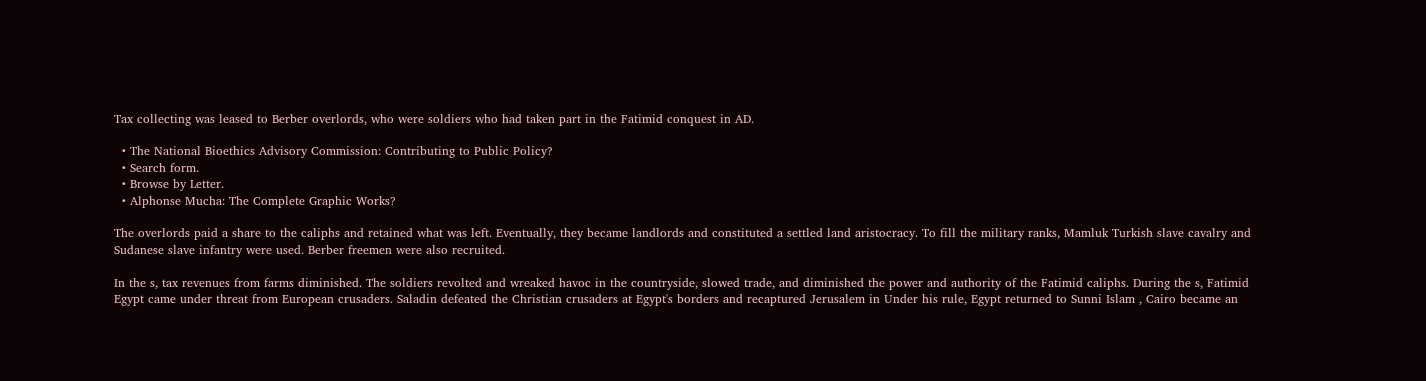Tax collecting was leased to Berber overlords, who were soldiers who had taken part in the Fatimid conquest in AD.

  • The National Bioethics Advisory Commission: Contributing to Public Policy?
  • Search form.
  • Browse by Letter.
  • Alphonse Mucha: The Complete Graphic Works?

The overlords paid a share to the caliphs and retained what was left. Eventually, they became landlords and constituted a settled land aristocracy. To fill the military ranks, Mamluk Turkish slave cavalry and Sudanese slave infantry were used. Berber freemen were also recruited.

In the s, tax revenues from farms diminished. The soldiers revolted and wreaked havoc in the countryside, slowed trade, and diminished the power and authority of the Fatimid caliphs. During the s, Fatimid Egypt came under threat from European crusaders. Saladin defeated the Christian crusaders at Egypt's borders and recaptured Jerusalem in Under his rule, Egypt returned to Sunni Islam , Cairo became an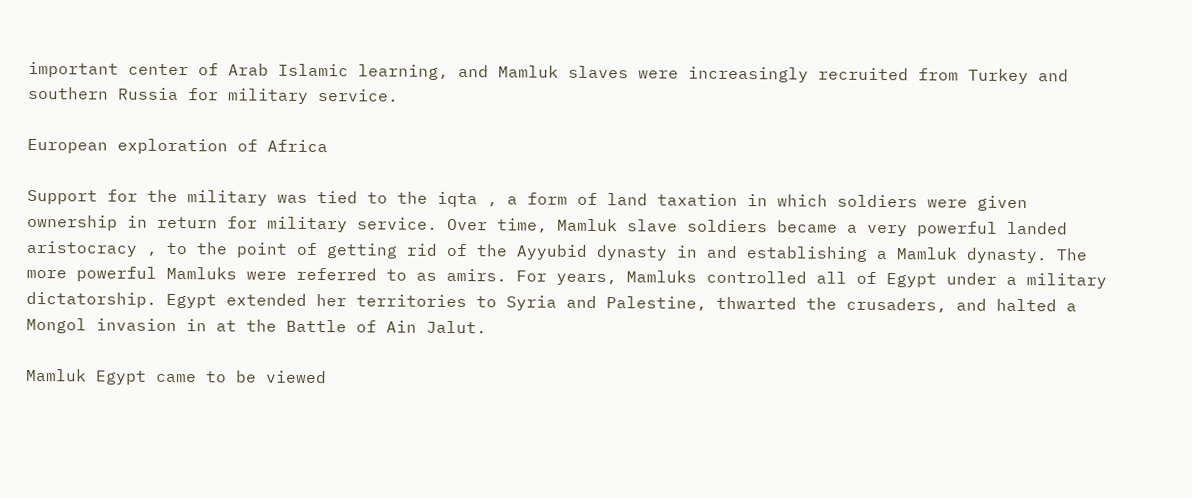important center of Arab Islamic learning, and Mamluk slaves were increasingly recruited from Turkey and southern Russia for military service.

European exploration of Africa

Support for the military was tied to the iqta , a form of land taxation in which soldiers were given ownership in return for military service. Over time, Mamluk slave soldiers became a very powerful landed aristocracy , to the point of getting rid of the Ayyubid dynasty in and establishing a Mamluk dynasty. The more powerful Mamluks were referred to as amirs. For years, Mamluks controlled all of Egypt under a military dictatorship. Egypt extended her territories to Syria and Palestine, thwarted the crusaders, and halted a Mongol invasion in at the Battle of Ain Jalut.

Mamluk Egypt came to be viewed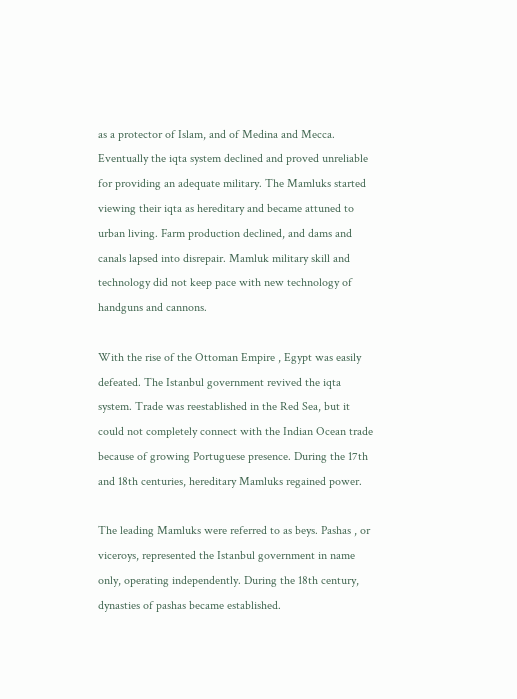as a protector of Islam, and of Medina and Mecca. Eventually the iqta system declined and proved unreliable for providing an adequate military. The Mamluks started viewing their iqta as hereditary and became attuned to urban living. Farm production declined, and dams and canals lapsed into disrepair. Mamluk military skill and technology did not keep pace with new technology of handguns and cannons.

With the rise of the Ottoman Empire , Egypt was easily defeated. The Istanbul government revived the iqta system. Trade was reestablished in the Red Sea, but it could not completely connect with the Indian Ocean trade because of growing Portuguese presence. During the 17th and 18th centuries, hereditary Mamluks regained power.

The leading Mamluks were referred to as beys. Pashas , or viceroys, represented the Istanbul government in name only, operating independently. During the 18th century, dynasties of pashas became established.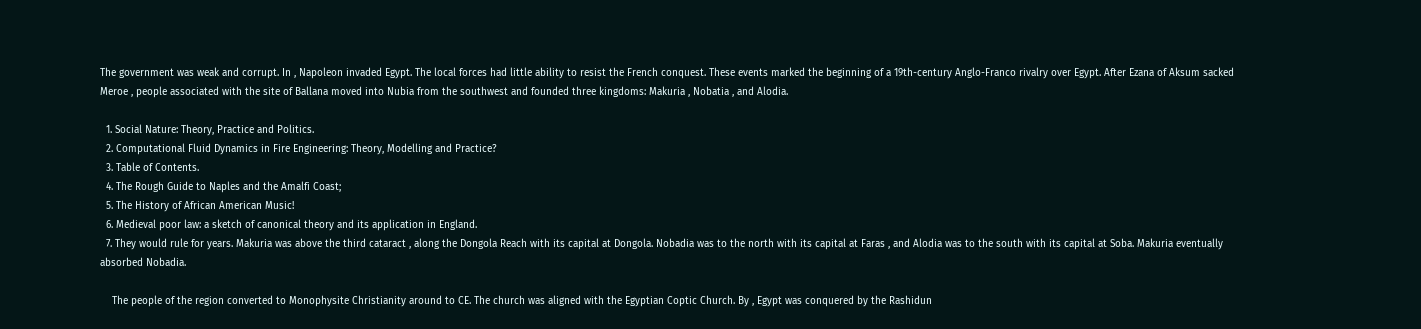The government was weak and corrupt. In , Napoleon invaded Egypt. The local forces had little ability to resist the French conquest. These events marked the beginning of a 19th-century Anglo-Franco rivalry over Egypt. After Ezana of Aksum sacked Meroe , people associated with the site of Ballana moved into Nubia from the southwest and founded three kingdoms: Makuria , Nobatia , and Alodia.

  1. Social Nature: Theory, Practice and Politics.
  2. Computational Fluid Dynamics in Fire Engineering: Theory, Modelling and Practice?
  3. Table of Contents.
  4. The Rough Guide to Naples and the Amalfi Coast;
  5. The History of African American Music!
  6. Medieval poor law: a sketch of canonical theory and its application in England.
  7. They would rule for years. Makuria was above the third cataract , along the Dongola Reach with its capital at Dongola. Nobadia was to the north with its capital at Faras , and Alodia was to the south with its capital at Soba. Makuria eventually absorbed Nobadia.

    The people of the region converted to Monophysite Christianity around to CE. The church was aligned with the Egyptian Coptic Church. By , Egypt was conquered by the Rashidun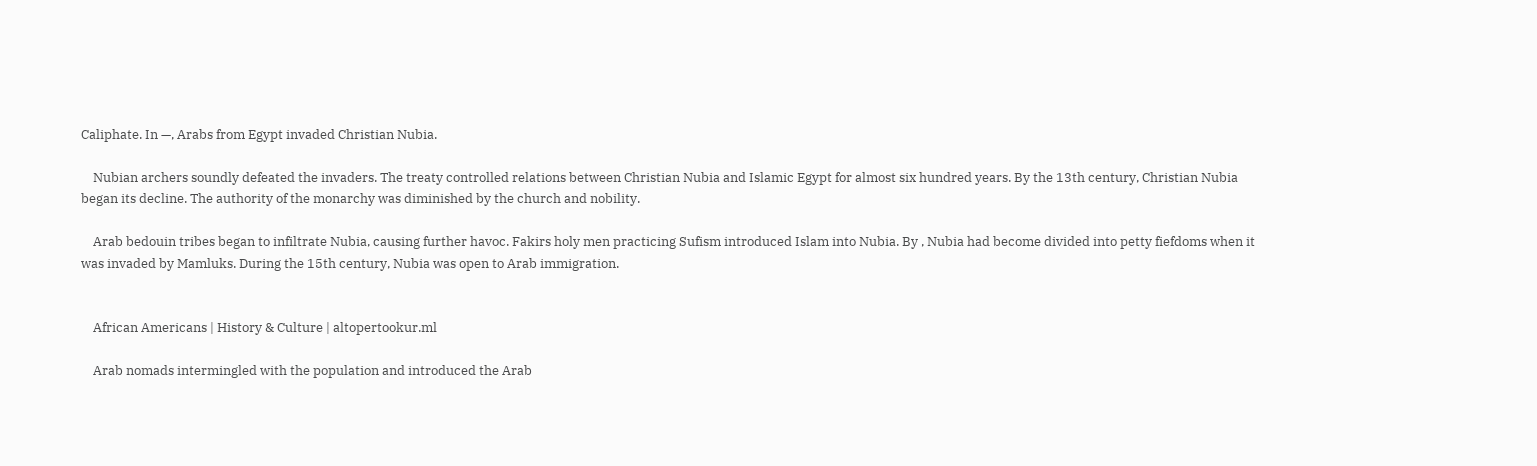Caliphate. In —, Arabs from Egypt invaded Christian Nubia.

    Nubian archers soundly defeated the invaders. The treaty controlled relations between Christian Nubia and Islamic Egypt for almost six hundred years. By the 13th century, Christian Nubia began its decline. The authority of the monarchy was diminished by the church and nobility.

    Arab bedouin tribes began to infiltrate Nubia, causing further havoc. Fakirs holy men practicing Sufism introduced Islam into Nubia. By , Nubia had become divided into petty fiefdoms when it was invaded by Mamluks. During the 15th century, Nubia was open to Arab immigration.


    African Americans | History & Culture | altopertookur.ml

    Arab nomads intermingled with the population and introduced the Arab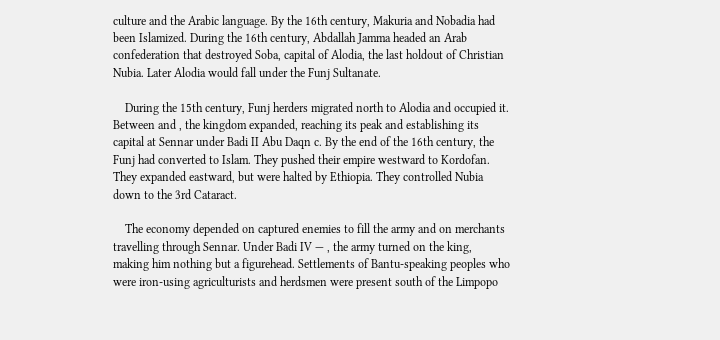culture and the Arabic language. By the 16th century, Makuria and Nobadia had been Islamized. During the 16th century, Abdallah Jamma headed an Arab confederation that destroyed Soba, capital of Alodia, the last holdout of Christian Nubia. Later Alodia would fall under the Funj Sultanate.

    During the 15th century, Funj herders migrated north to Alodia and occupied it. Between and , the kingdom expanded, reaching its peak and establishing its capital at Sennar under Badi II Abu Daqn c. By the end of the 16th century, the Funj had converted to Islam. They pushed their empire westward to Kordofan. They expanded eastward, but were halted by Ethiopia. They controlled Nubia down to the 3rd Cataract.

    The economy depended on captured enemies to fill the army and on merchants travelling through Sennar. Under Badi IV — , the army turned on the king, making him nothing but a figurehead. Settlements of Bantu-speaking peoples who were iron-using agriculturists and herdsmen were present south of the Limpopo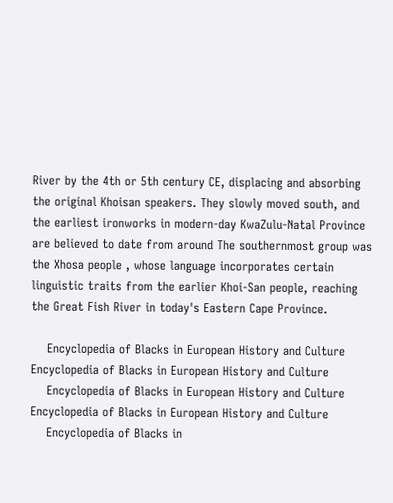River by the 4th or 5th century CE, displacing and absorbing the original Khoisan speakers. They slowly moved south, and the earliest ironworks in modern-day KwaZulu-Natal Province are believed to date from around The southernmost group was the Xhosa people , whose language incorporates certain linguistic traits from the earlier Khoi-San people, reaching the Great Fish River in today's Eastern Cape Province.

    Encyclopedia of Blacks in European History and Culture Encyclopedia of Blacks in European History and Culture
    Encyclopedia of Blacks in European History and Culture Encyclopedia of Blacks in European History and Culture
    Encyclopedia of Blacks in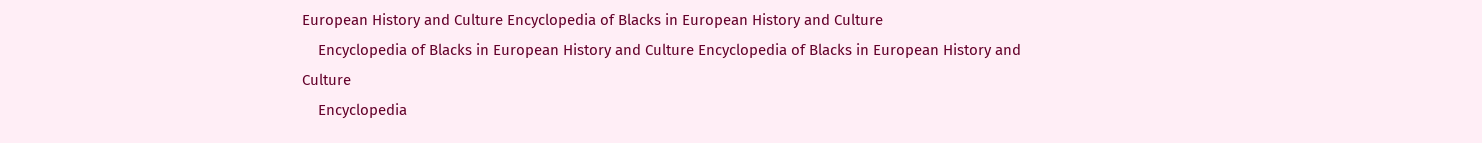European History and Culture Encyclopedia of Blacks in European History and Culture
    Encyclopedia of Blacks in European History and Culture Encyclopedia of Blacks in European History and Culture
    Encyclopedia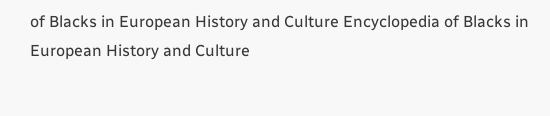of Blacks in European History and Culture Encyclopedia of Blacks in European History and Culture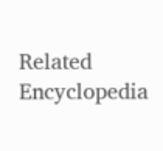Related Encyclopedia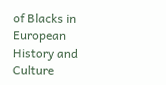of Blacks in European History and Culture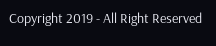Copyright 2019 - All Right Reserved